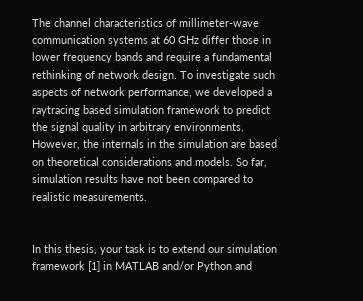The channel characteristics of millimeter-wave communication systems at 60 GHz differ those in lower frequency bands and require a fundamental rethinking of network design. To investigate such aspects of network performance, we developed a raytracing based simulation framework to predict the signal quality in arbitrary environments. However, the internals in the simulation are based on theoretical considerations and models. So far, simulation results have not been compared to realistic measurements.


In this thesis, your task is to extend our simulation framework [1] in MATLAB and/or Python and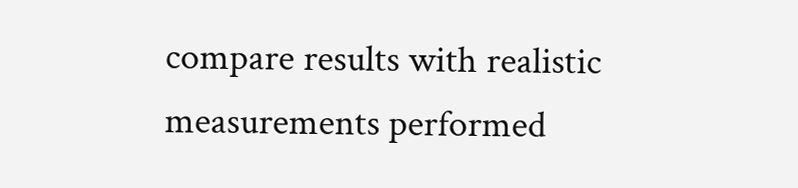compare results with realistic measurements performed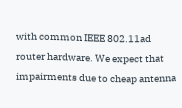with common IEEE 802.11ad router hardware. We expect that impairments due to cheap antenna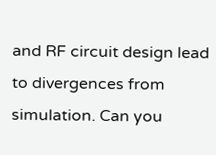and RF circuit design lead to divergences from simulation. Can you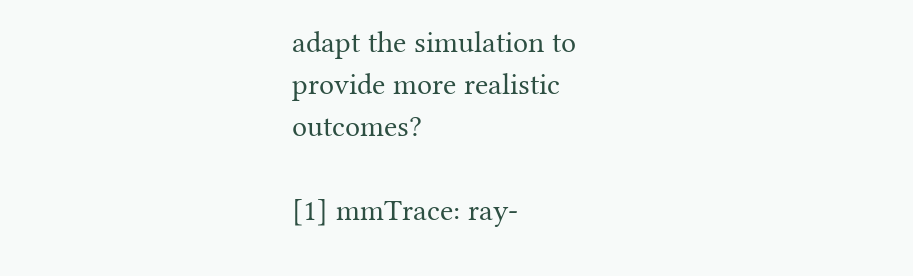adapt the simulation to provide more realistic outcomes?

[1] mmTrace: ray-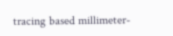tracing based millimeter-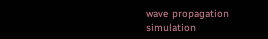wave propagation simulation